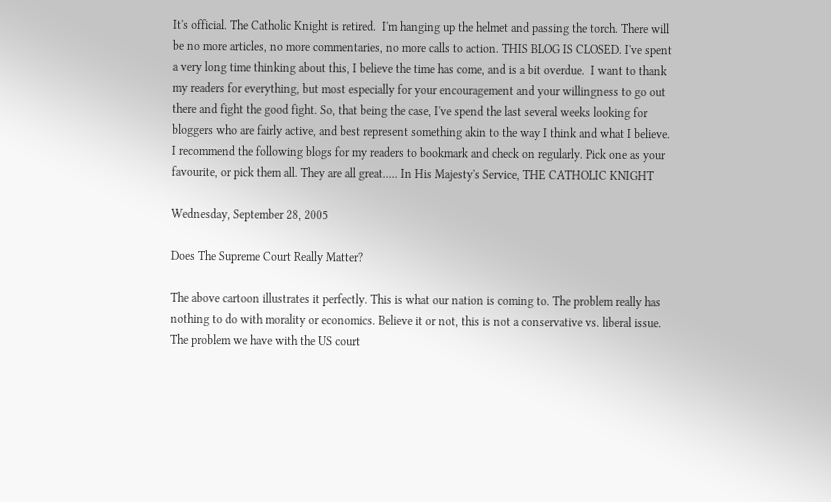It's official. The Catholic Knight is retired.  I'm hanging up the helmet and passing the torch. There will be no more articles, no more commentaries, no more calls to action. THIS BLOG IS CLOSED. I've spent a very long time thinking about this, I believe the time has come, and is a bit overdue.  I want to thank my readers for everything, but most especially for your encouragement and your willingness to go out there and fight the good fight. So, that being the case, I've spend the last several weeks looking for bloggers who are fairly active, and best represent something akin to the way I think and what I believe.  I recommend the following blogs for my readers to bookmark and check on regularly. Pick one as your favourite, or pick them all. They are all great..... In His Majesty's Service, THE CATHOLIC KNIGHT

Wednesday, September 28, 2005

Does The Supreme Court Really Matter?

The above cartoon illustrates it perfectly. This is what our nation is coming to. The problem really has nothing to do with morality or economics. Believe it or not, this is not a conservative vs. liberal issue. The problem we have with the US court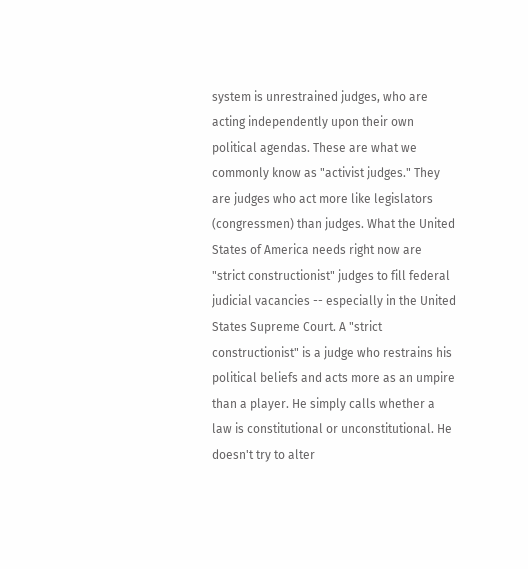system is unrestrained judges, who are acting independently upon their own political agendas. These are what we commonly know as "activist judges." They are judges who act more like legislators (congressmen) than judges. What the United States of America needs right now are "strict constructionist" judges to fill federal judicial vacancies -- especially in the United States Supreme Court. A "strict constructionist" is a judge who restrains his political beliefs and acts more as an umpire than a player. He simply calls whether a law is constitutional or unconstitutional. He doesn't try to alter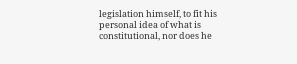legislation himself, to fit his personal idea of what is constitutional, nor does he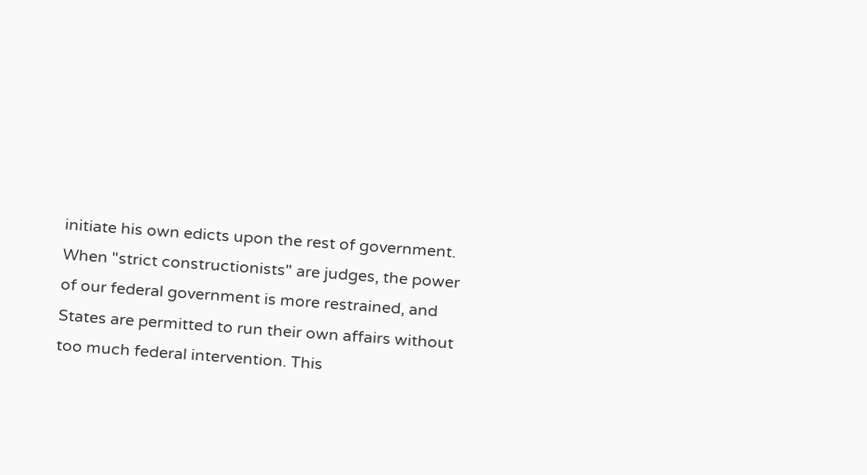initiate his own edicts upon the rest of government. When "strict constructionists" are judges, the power of our federal government is more restrained, and States are permitted to run their own affairs without too much federal intervention. This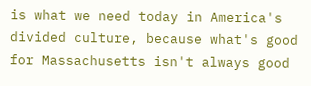is what we need today in America's divided culture, because what's good for Massachusetts isn't always good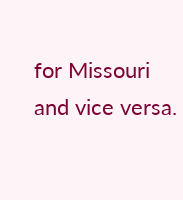for Missouri and vice versa.